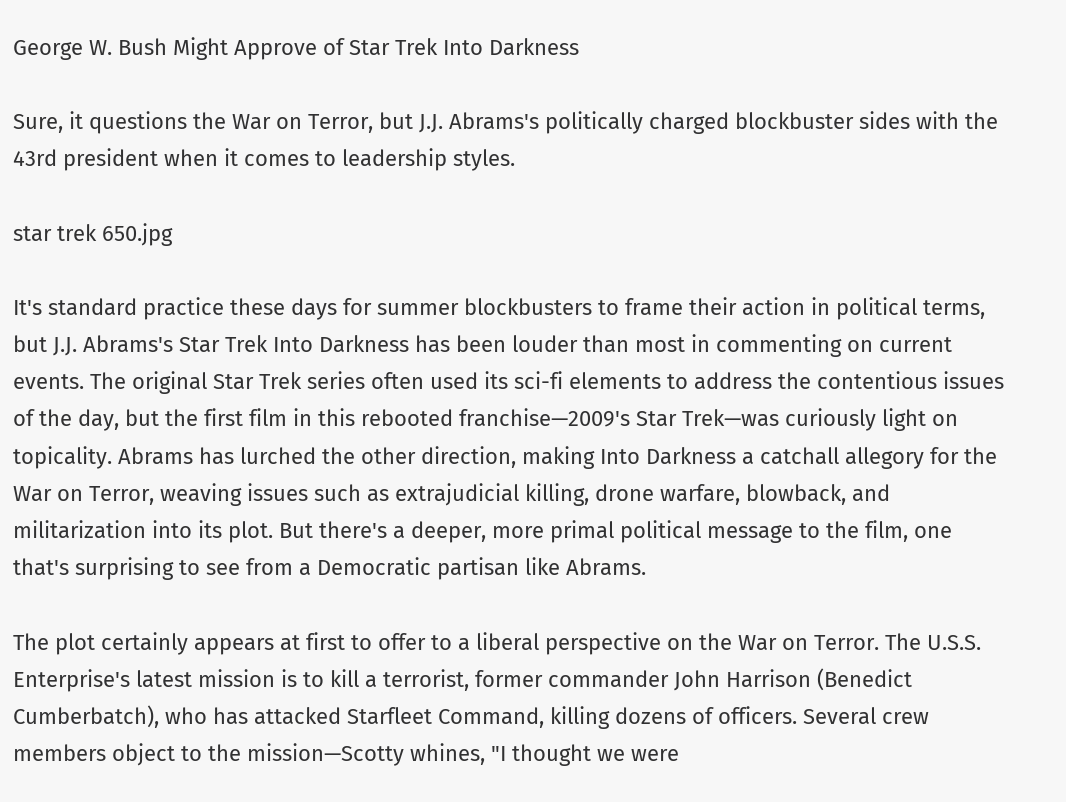George W. Bush Might Approve of Star Trek Into Darkness

Sure, it questions the War on Terror, but J.J. Abrams's politically charged blockbuster sides with the 43rd president when it comes to leadership styles.

star trek 650.jpg

It's standard practice these days for summer blockbusters to frame their action in political terms, but J.J. Abrams's Star Trek Into Darkness has been louder than most in commenting on current events. The original Star Trek series often used its sci-fi elements to address the contentious issues of the day, but the first film in this rebooted franchise—2009's Star Trek—was curiously light on topicality. Abrams has lurched the other direction, making Into Darkness a catchall allegory for the War on Terror, weaving issues such as extrajudicial killing, drone warfare, blowback, and militarization into its plot. But there's a deeper, more primal political message to the film, one that's surprising to see from a Democratic partisan like Abrams.

The plot certainly appears at first to offer to a liberal perspective on the War on Terror. The U.S.S. Enterprise's latest mission is to kill a terrorist, former commander John Harrison (Benedict Cumberbatch), who has attacked Starfleet Command, killing dozens of officers. Several crew members object to the mission—Scotty whines, "I thought we were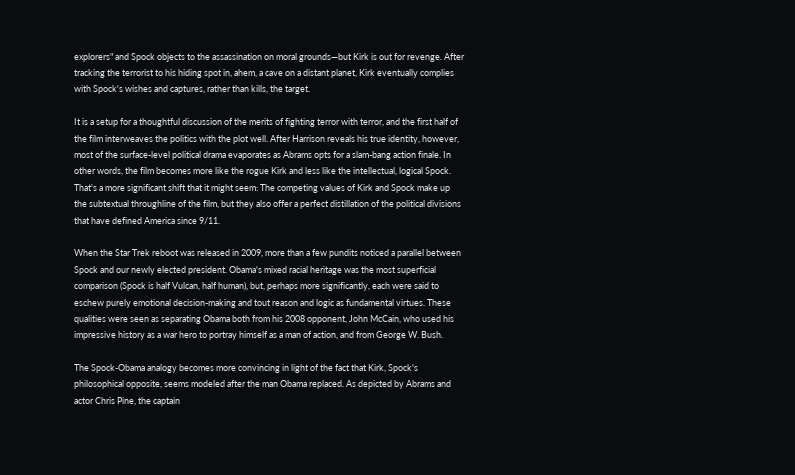explorers" and Spock objects to the assassination on moral grounds—but Kirk is out for revenge. After tracking the terrorist to his hiding spot in, ahem, a cave on a distant planet, Kirk eventually complies with Spock's wishes and captures, rather than kills, the target.

It is a setup for a thoughtful discussion of the merits of fighting terror with terror, and the first half of the film interweaves the politics with the plot well. After Harrison reveals his true identity, however, most of the surface-level political drama evaporates as Abrams opts for a slam-bang action finale. In other words, the film becomes more like the rogue Kirk and less like the intellectual, logical Spock. That's a more significant shift that it might seem: The competing values of Kirk and Spock make up the subtextual throughline of the film, but they also offer a perfect distillation of the political divisions that have defined America since 9/11.

When the Star Trek reboot was released in 2009, more than a few pundits noticed a parallel between Spock and our newly elected president. Obama's mixed racial heritage was the most superficial comparison (Spock is half Vulcan, half human), but, perhaps more significantly, each were said to eschew purely emotional decision-making and tout reason and logic as fundamental virtues. These qualities were seen as separating Obama both from his 2008 opponent, John McCain, who used his impressive history as a war hero to portray himself as a man of action, and from George W. Bush.

The Spock-Obama analogy becomes more convincing in light of the fact that Kirk, Spock's philosophical opposite, seems modeled after the man Obama replaced. As depicted by Abrams and actor Chris Pine, the captain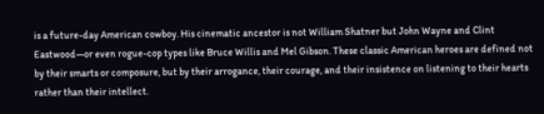is a future-day American cowboy. His cinematic ancestor is not William Shatner but John Wayne and Clint Eastwood—or even rogue-cop types like Bruce Willis and Mel Gibson. These classic American heroes are defined not by their smarts or composure, but by their arrogance, their courage, and their insistence on listening to their hearts rather than their intellect.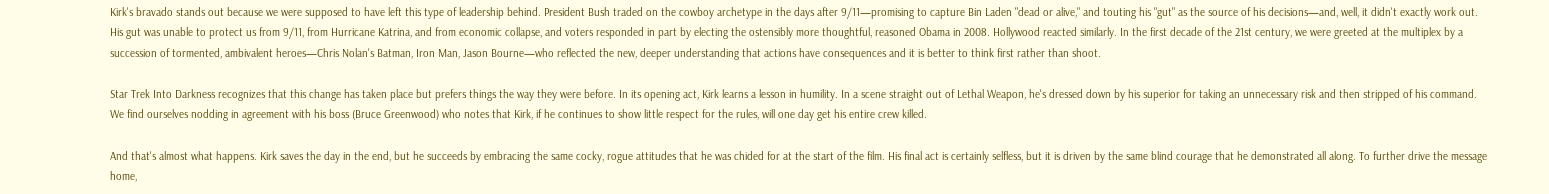Kirk's bravado stands out because we were supposed to have left this type of leadership behind. President Bush traded on the cowboy archetype in the days after 9/11—promising to capture Bin Laden "dead or alive," and touting his "gut" as the source of his decisions—and, well, it didn't exactly work out. His gut was unable to protect us from 9/11, from Hurricane Katrina, and from economic collapse, and voters responded in part by electing the ostensibly more thoughtful, reasoned Obama in 2008. Hollywood reacted similarly. In the first decade of the 21st century, we were greeted at the multiplex by a succession of tormented, ambivalent heroes—Chris Nolan's Batman, Iron Man, Jason Bourne—who reflected the new, deeper understanding that actions have consequences and it is better to think first rather than shoot.

Star Trek Into Darkness recognizes that this change has taken place but prefers things the way they were before. In its opening act, Kirk learns a lesson in humility. In a scene straight out of Lethal Weapon, he's dressed down by his superior for taking an unnecessary risk and then stripped of his command. We find ourselves nodding in agreement with his boss (Bruce Greenwood) who notes that Kirk, if he continues to show little respect for the rules, will one day get his entire crew killed.

And that's almost what happens. Kirk saves the day in the end, but he succeeds by embracing the same cocky, rogue attitudes that he was chided for at the start of the film. His final act is certainly selfless, but it is driven by the same blind courage that he demonstrated all along. To further drive the message home,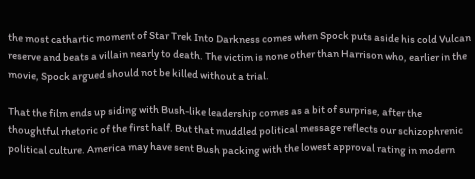the most cathartic moment of Star Trek Into Darkness comes when Spock puts aside his cold Vulcan reserve and beats a villain nearly to death. The victim is none other than Harrison who, earlier in the movie, Spock argued should not be killed without a trial.

That the film ends up siding with Bush-like leadership comes as a bit of surprise, after the thoughtful rhetoric of the first half. But that muddled political message reflects our schizophrenic political culture. America may have sent Bush packing with the lowest approval rating in modern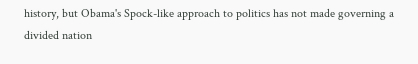history, but Obama's Spock-like approach to politics has not made governing a divided nation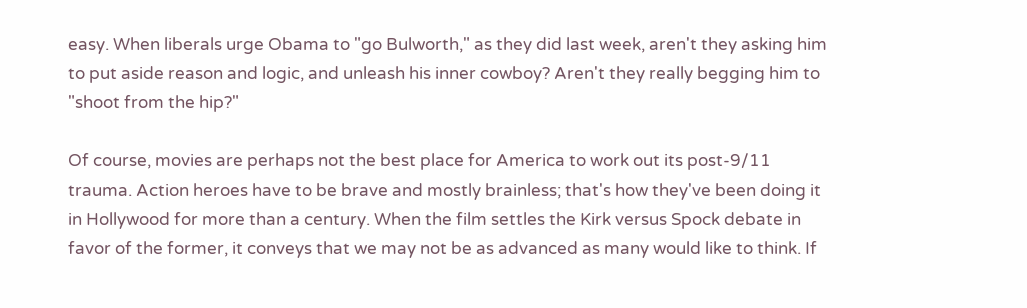easy. When liberals urge Obama to "go Bulworth," as they did last week, aren't they asking him to put aside reason and logic, and unleash his inner cowboy? Aren't they really begging him to "shoot from the hip?"

Of course, movies are perhaps not the best place for America to work out its post-9/11 trauma. Action heroes have to be brave and mostly brainless; that's how they've been doing it in Hollywood for more than a century. When the film settles the Kirk versus Spock debate in favor of the former, it conveys that we may not be as advanced as many would like to think. If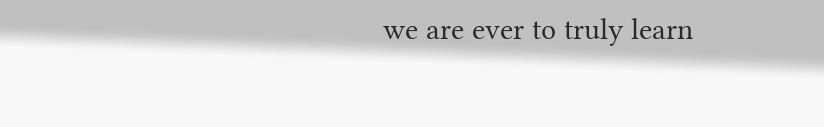we are ever to truly learn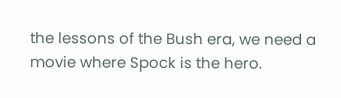the lessons of the Bush era, we need a movie where Spock is the hero.